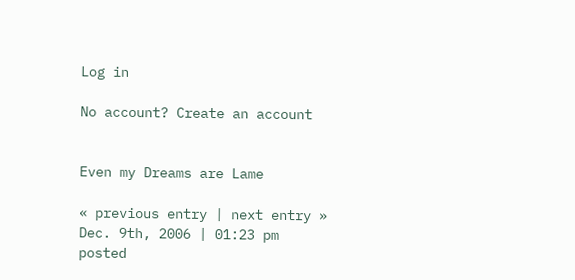Log in

No account? Create an account


Even my Dreams are Lame

« previous entry | next entry »
Dec. 9th, 2006 | 01:23 pm
posted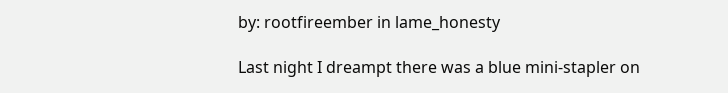by: rootfireember in lame_honesty

Last night I dreampt there was a blue mini-stapler on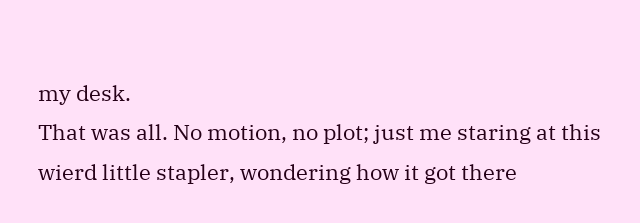my desk.
That was all. No motion, no plot; just me staring at this wierd little stapler, wondering how it got there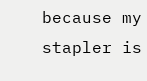because my stapler is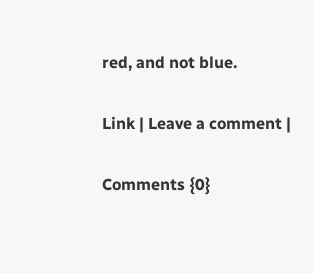red, and not blue.

Link | Leave a comment |

Comments {0}